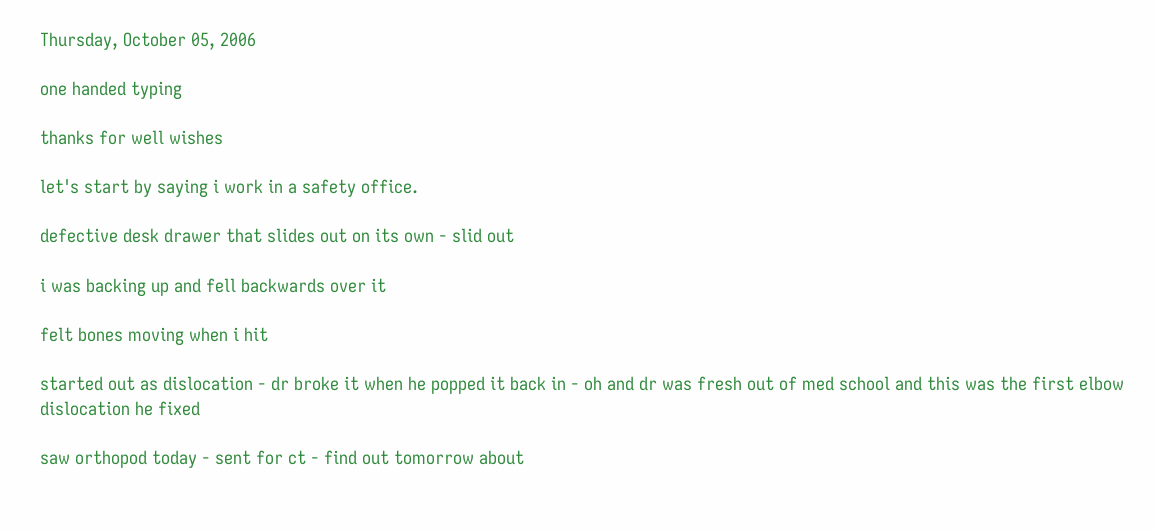Thursday, October 05, 2006

one handed typing

thanks for well wishes

let's start by saying i work in a safety office.

defective desk drawer that slides out on its own - slid out

i was backing up and fell backwards over it

felt bones moving when i hit

started out as dislocation - dr broke it when he popped it back in - oh and dr was fresh out of med school and this was the first elbow dislocation he fixed

saw orthopod today - sent for ct - find out tomorrow about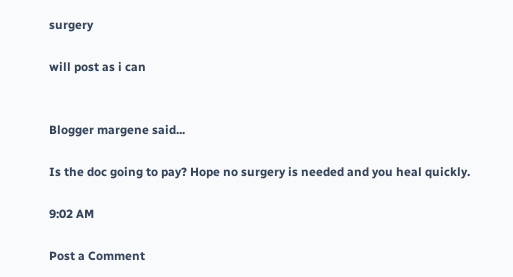surgery

will post as i can


Blogger margene said...

Is the doc going to pay? Hope no surgery is needed and you heal quickly.

9:02 AM

Post a Comment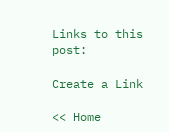Links to this post:

Create a Link

<< Home